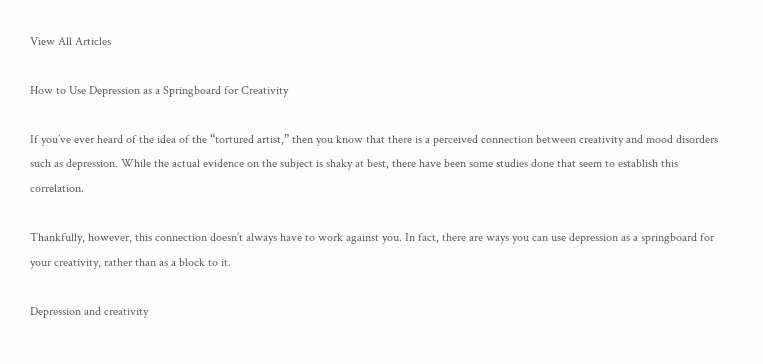View All Articles

How to Use Depression as a Springboard for Creativity

If you’ve ever heard of the idea of the “tortured artist,” then you know that there is a perceived connection between creativity and mood disorders such as depression. While the actual evidence on the subject is shaky at best, there have been some studies done that seem to establish this correlation.

Thankfully, however, this connection doesn’t always have to work against you. In fact, there are ways you can use depression as a springboard for your creativity, rather than as a block to it.

Depression and creativity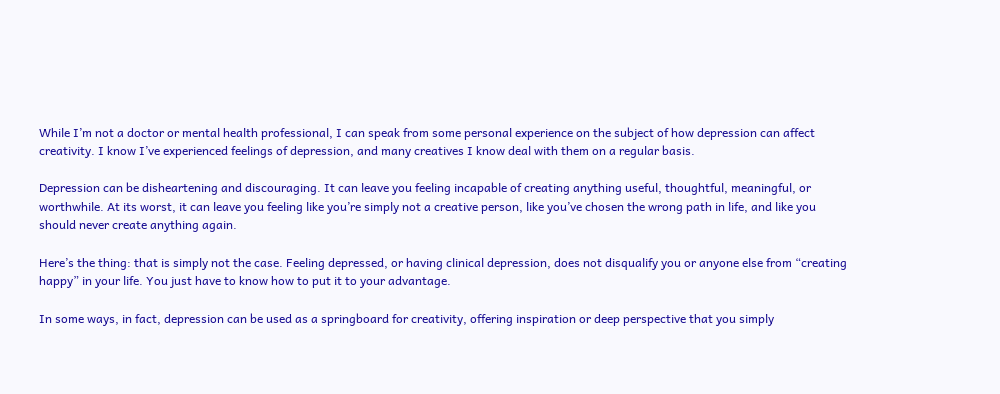While I’m not a doctor or mental health professional, I can speak from some personal experience on the subject of how depression can affect creativity. I know I’ve experienced feelings of depression, and many creatives I know deal with them on a regular basis.

Depression can be disheartening and discouraging. It can leave you feeling incapable of creating anything useful, thoughtful, meaningful, or worthwhile. At its worst, it can leave you feeling like you’re simply not a creative person, like you’ve chosen the wrong path in life, and like you should never create anything again.

Here’s the thing: that is simply not the case. Feeling depressed, or having clinical depression, does not disqualify you or anyone else from “creating happy” in your life. You just have to know how to put it to your advantage.

In some ways, in fact, depression can be used as a springboard for creativity, offering inspiration or deep perspective that you simply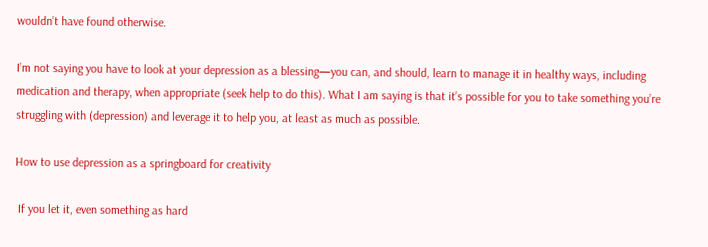wouldn’t have found otherwise.

I’m not saying you have to look at your depression as a blessing—you can, and should, learn to manage it in healthy ways, including medication and therapy, when appropriate (seek help to do this). What I am saying is that it’s possible for you to take something you’re struggling with (depression) and leverage it to help you, at least as much as possible.

How to use depression as a springboard for creativity

 If you let it, even something as hard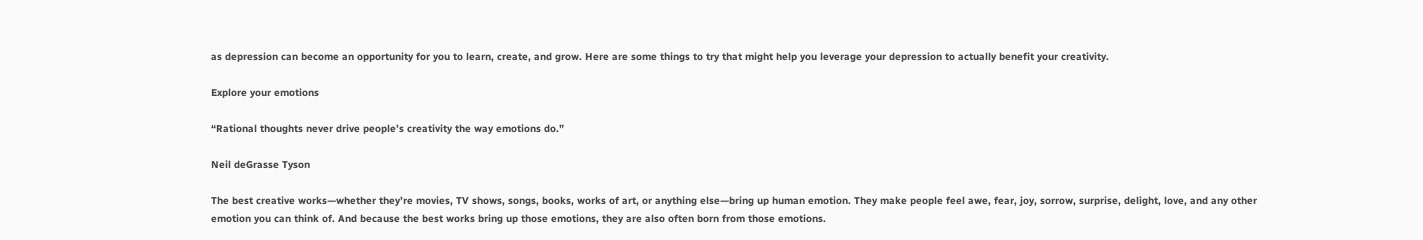as depression can become an opportunity for you to learn, create, and grow. Here are some things to try that might help you leverage your depression to actually benefit your creativity.

Explore your emotions

“Rational thoughts never drive people’s creativity the way emotions do.”

Neil deGrasse Tyson

The best creative works—whether they’re movies, TV shows, songs, books, works of art, or anything else—bring up human emotion. They make people feel awe, fear, joy, sorrow, surprise, delight, love, and any other emotion you can think of. And because the best works bring up those emotions, they are also often born from those emotions.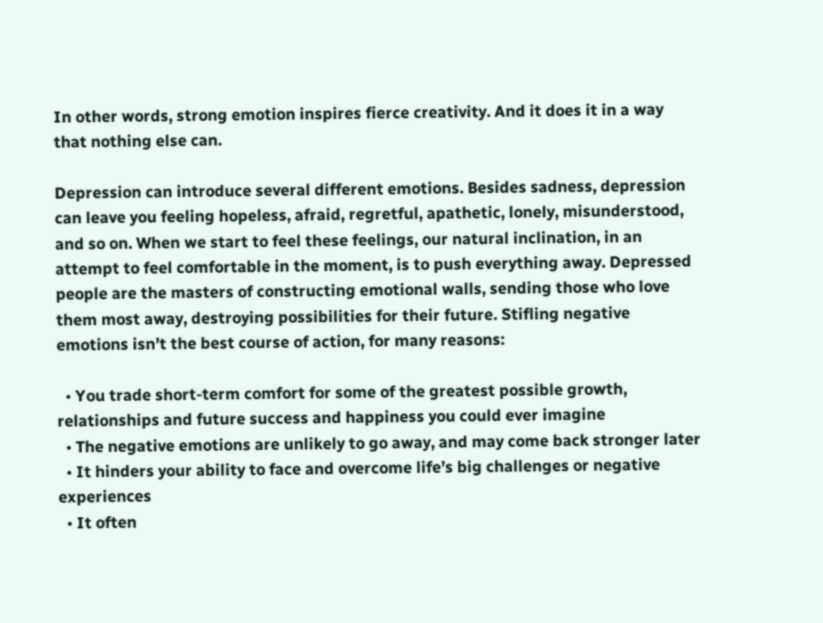In other words, strong emotion inspires fierce creativity. And it does it in a way that nothing else can.

Depression can introduce several different emotions. Besides sadness, depression can leave you feeling hopeless, afraid, regretful, apathetic, lonely, misunderstood, and so on. When we start to feel these feelings, our natural inclination, in an attempt to feel comfortable in the moment, is to push everything away. Depressed people are the masters of constructing emotional walls, sending those who love them most away, destroying possibilities for their future. Stifling negative emotions isn’t the best course of action, for many reasons:

  • You trade short-term comfort for some of the greatest possible growth, relationships and future success and happiness you could ever imagine
  • The negative emotions are unlikely to go away, and may come back stronger later
  • It hinders your ability to face and overcome life’s big challenges or negative experiences
  • It often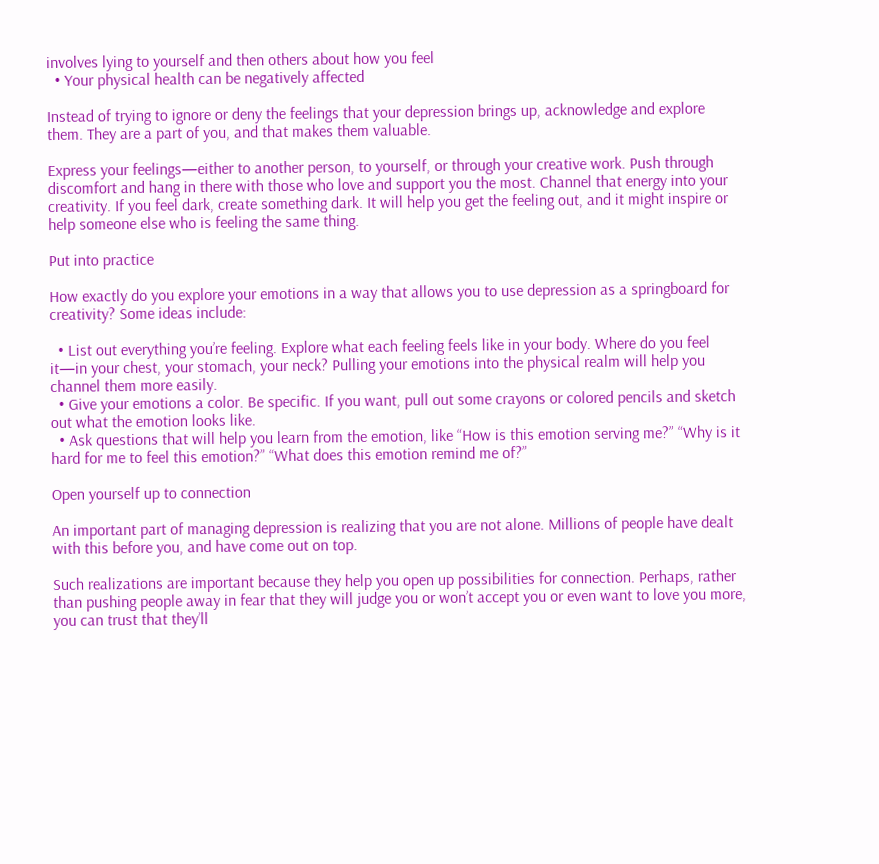involves lying to yourself and then others about how you feel
  • Your physical health can be negatively affected

Instead of trying to ignore or deny the feelings that your depression brings up, acknowledge and explore them. They are a part of you, and that makes them valuable.

Express your feelings—either to another person, to yourself, or through your creative work. Push through discomfort and hang in there with those who love and support you the most. Channel that energy into your creativity. If you feel dark, create something dark. It will help you get the feeling out, and it might inspire or help someone else who is feeling the same thing.

Put into practice

How exactly do you explore your emotions in a way that allows you to use depression as a springboard for creativity? Some ideas include:

  • List out everything you’re feeling. Explore what each feeling feels like in your body. Where do you feel it—in your chest, your stomach, your neck? Pulling your emotions into the physical realm will help you channel them more easily.
  • Give your emotions a color. Be specific. If you want, pull out some crayons or colored pencils and sketch out what the emotion looks like.
  • Ask questions that will help you learn from the emotion, like “How is this emotion serving me?” “Why is it hard for me to feel this emotion?” “What does this emotion remind me of?”

Open yourself up to connection

An important part of managing depression is realizing that you are not alone. Millions of people have dealt with this before you, and have come out on top.

Such realizations are important because they help you open up possibilities for connection. Perhaps, rather than pushing people away in fear that they will judge you or won’t accept you or even want to love you more, you can trust that they’ll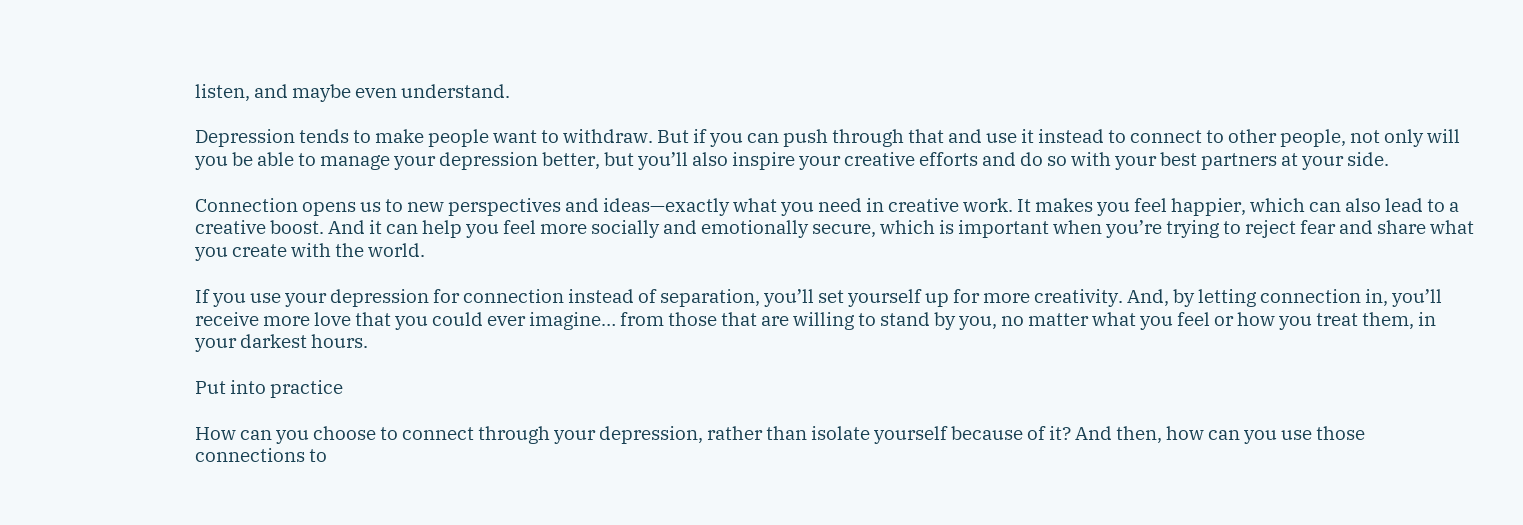listen, and maybe even understand.

Depression tends to make people want to withdraw. But if you can push through that and use it instead to connect to other people, not only will you be able to manage your depression better, but you’ll also inspire your creative efforts and do so with your best partners at your side.

Connection opens us to new perspectives and ideas—exactly what you need in creative work. It makes you feel happier, which can also lead to a creative boost. And it can help you feel more socially and emotionally secure, which is important when you’re trying to reject fear and share what you create with the world.

If you use your depression for connection instead of separation, you’ll set yourself up for more creativity. And, by letting connection in, you’ll receive more love that you could ever imagine… from those that are willing to stand by you, no matter what you feel or how you treat them, in your darkest hours.

Put into practice

How can you choose to connect through your depression, rather than isolate yourself because of it? And then, how can you use those connections to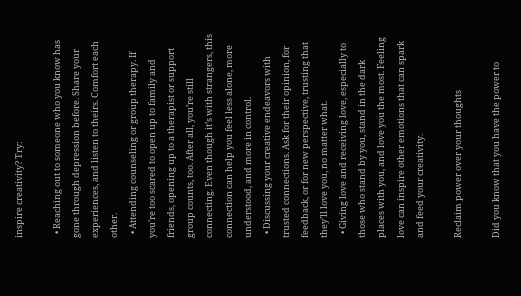inspire creativity? Try:

  • Reaching out to someone who you know has gone through depression before. Share your experiences, and listen to theirs. Comfort each other.
  • Attending counseling or group therapy. If you’re too scared to open up to family and friends, opening up to a therapist or support group counts, too. After all, you’re still connecting. Even though it’s with strangers, this connection can help you feel less alone, more understood, and more in control.
  • Discussing your creative endeavors with trusted connections. Ask for their opinion, for feedback, or for new perspective, trusting that they’ll love you, no matter what.
  • Giving love and receiving love, especially to those who stand by you, stand in the dark places with you, and love you the most. Feeling love can inspire other emotions that can spark and feed your creativity.

Reclaim power over your thoughts

Did you know that you have the power to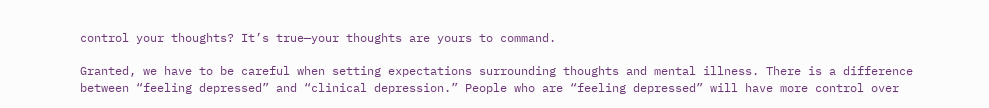control your thoughts? It’s true—your thoughts are yours to command.

Granted, we have to be careful when setting expectations surrounding thoughts and mental illness. There is a difference between “feeling depressed” and “clinical depression.” People who are “feeling depressed” will have more control over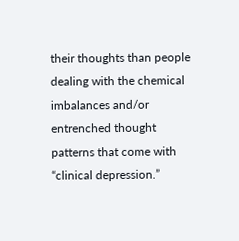their thoughts than people dealing with the chemical imbalances and/or entrenched thought patterns that come with “clinical depression.”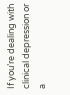If you’re dealing with clinical depression or a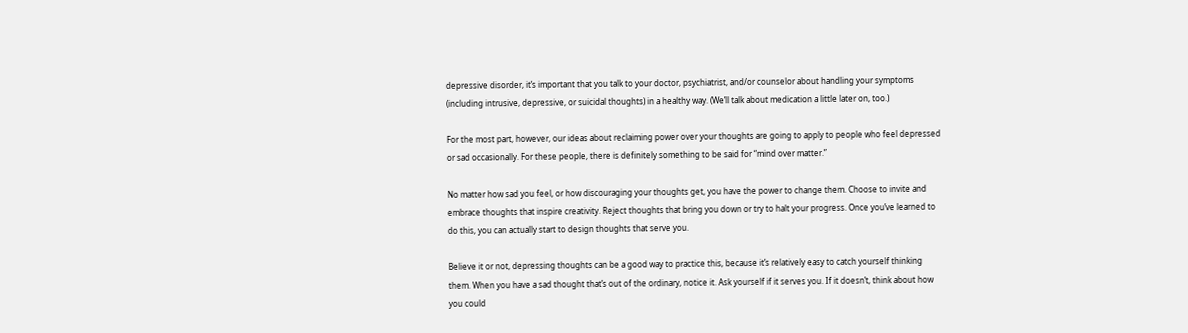depressive disorder, it’s important that you talk to your doctor, psychiatrist, and/or counselor about handling your symptoms (including intrusive, depressive, or suicidal thoughts) in a healthy way. (We’ll talk about medication a little later on, too.)

For the most part, however, our ideas about reclaiming power over your thoughts are going to apply to people who feel depressed or sad occasionally. For these people, there is definitely something to be said for “mind over matter.”

No matter how sad you feel, or how discouraging your thoughts get, you have the power to change them. Choose to invite and embrace thoughts that inspire creativity. Reject thoughts that bring you down or try to halt your progress. Once you’ve learned to do this, you can actually start to design thoughts that serve you.

Believe it or not, depressing thoughts can be a good way to practice this, because it’s relatively easy to catch yourself thinking them. When you have a sad thought that’s out of the ordinary, notice it. Ask yourself if it serves you. If it doesn’t, think about how you could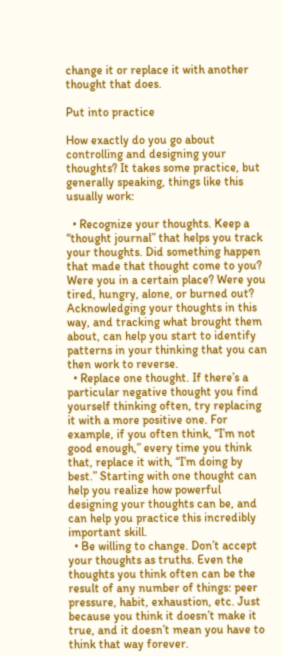change it or replace it with another thought that does.

Put into practice

How exactly do you go about controlling and designing your thoughts? It takes some practice, but generally speaking, things like this usually work:

  • Recognize your thoughts. Keep a “thought journal” that helps you track your thoughts. Did something happen that made that thought come to you? Were you in a certain place? Were you tired, hungry, alone, or burned out? Acknowledging your thoughts in this way, and tracking what brought them about, can help you start to identify patterns in your thinking that you can then work to reverse.
  • Replace one thought. If there’s a particular negative thought you find yourself thinking often, try replacing it with a more positive one. For example, if you often think, “I’m not good enough,” every time you think that, replace it with, “I’m doing by best.” Starting with one thought can help you realize how powerful designing your thoughts can be, and can help you practice this incredibly important skill.
  • Be willing to change. Don’t accept your thoughts as truths. Even the thoughts you think often can be the result of any number of things: peer pressure, habit, exhaustion, etc. Just because you think it doesn’t make it true, and it doesn’t mean you have to think that way forever.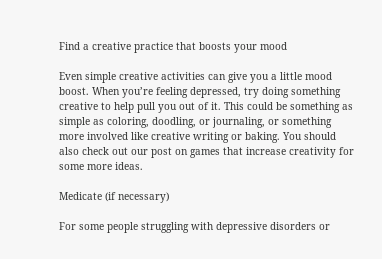Find a creative practice that boosts your mood

Even simple creative activities can give you a little mood boost. When you’re feeling depressed, try doing something creative to help pull you out of it. This could be something as simple as coloring, doodling, or journaling, or something more involved like creative writing or baking. You should also check out our post on games that increase creativity for some more ideas.

Medicate (if necessary)

For some people struggling with depressive disorders or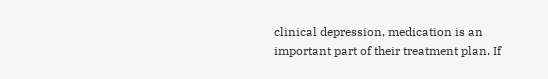clinical depression, medication is an important part of their treatment plan. If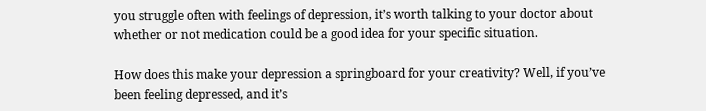you struggle often with feelings of depression, it’s worth talking to your doctor about whether or not medication could be a good idea for your specific situation.

How does this make your depression a springboard for your creativity? Well, if you’ve been feeling depressed, and it’s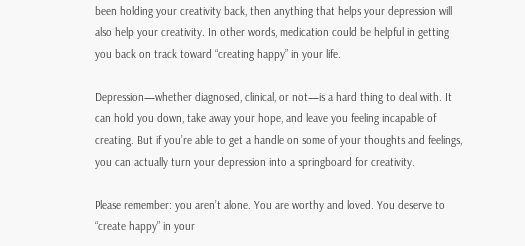been holding your creativity back, then anything that helps your depression will also help your creativity. In other words, medication could be helpful in getting you back on track toward “creating happy” in your life.

Depression—whether diagnosed, clinical, or not—is a hard thing to deal with. It can hold you down, take away your hope, and leave you feeling incapable of creating. But if you’re able to get a handle on some of your thoughts and feelings, you can actually turn your depression into a springboard for creativity.

Please remember: you aren’t alone. You are worthy and loved. You deserve to “create happy” in your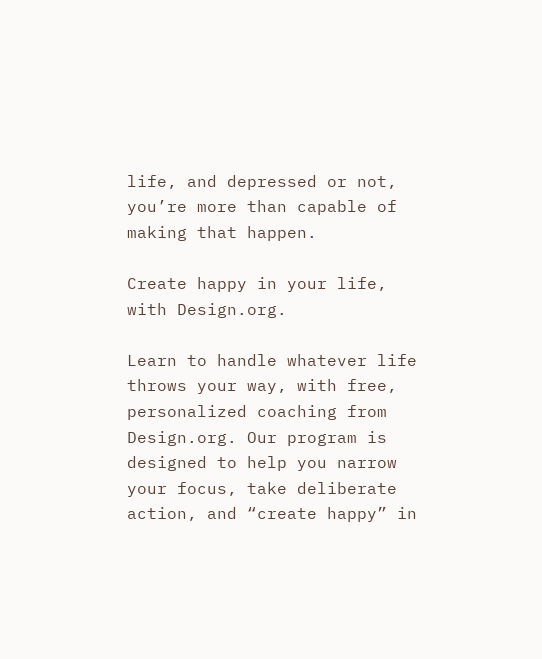life, and depressed or not, you’re more than capable of making that happen.

Create happy in your life, with Design.org.

Learn to handle whatever life throws your way, with free, personalized coaching from Design.org. Our program is designed to help you narrow your focus, take deliberate action, and “create happy” in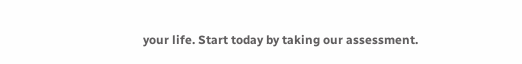your life. Start today by taking our assessment.